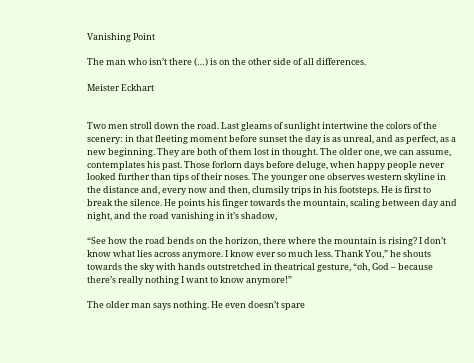Vanishing Point

The man who isn’t there (…) is on the other side of all differences.

Meister Eckhart


Two men stroll down the road. Last gleams of sunlight intertwine the colors of the scenery: in that fleeting moment before sunset the day is as unreal, and as perfect, as a new beginning. They are both of them lost in thought. The older one, we can assume, contemplates his past. Those forlorn days before deluge, when happy people never looked further than tips of their noses. The younger one observes western skyline in the distance and, every now and then, clumsily trips in his footsteps. He is first to break the silence. He points his finger towards the mountain, scaling between day and night, and the road vanishing in it’s shadow,

“See how the road bends on the horizon, there where the mountain is rising? I don’t know what lies across anymore. I know ever so much less. Thank You,” he shouts towards the sky with hands outstretched in theatrical gesture, “oh, God – because there’s really nothing I want to know anymore!”

The older man says nothing. He even doesn’t spare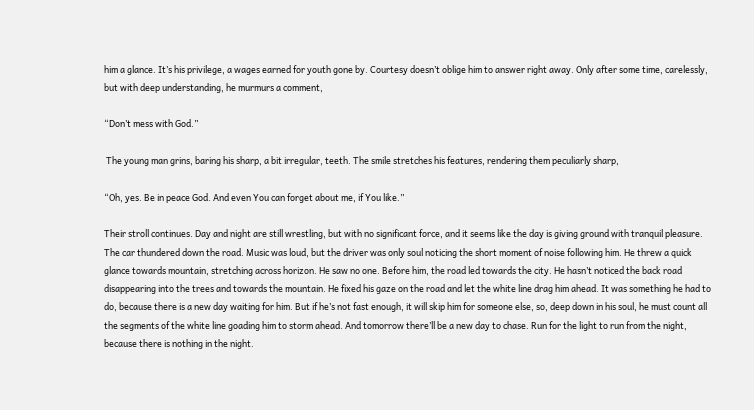him a glance. It’s his privilege, a wages earned for youth gone by. Courtesy doesn’t oblige him to answer right away. Only after some time, carelessly, but with deep understanding, he murmurs a comment,

“Don’t mess with God.”

 The young man grins, baring his sharp, a bit irregular, teeth. The smile stretches his features, rendering them peculiarly sharp,

“Oh, yes. Be in peace God. And even You can forget about me, if You like.”

Their stroll continues. Day and night are still wrestling, but with no significant force, and it seems like the day is giving ground with tranquil pleasure. The car thundered down the road. Music was loud, but the driver was only soul noticing the short moment of noise following him. He threw a quick glance towards mountain, stretching across horizon. He saw no one. Before him, the road led towards the city. He hasn’t noticed the back road disappearing into the trees and towards the mountain. He fixed his gaze on the road and let the white line drag him ahead. It was something he had to do, because there is a new day waiting for him. But if he’s not fast enough, it will skip him for someone else, so, deep down in his soul, he must count all the segments of the white line goading him to storm ahead. And tomorrow there’ll be a new day to chase. Run for the light to run from the night, because there is nothing in the night.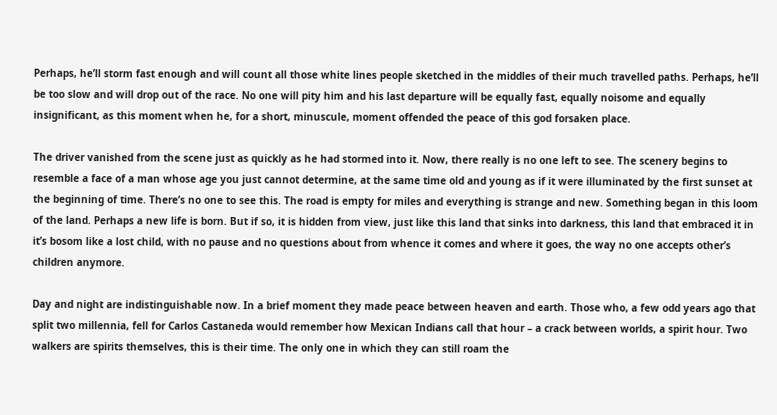Perhaps, he’ll storm fast enough and will count all those white lines people sketched in the middles of their much travelled paths. Perhaps, he’ll be too slow and will drop out of the race. No one will pity him and his last departure will be equally fast, equally noisome and equally insignificant, as this moment when he, for a short, minuscule, moment offended the peace of this god forsaken place.

The driver vanished from the scene just as quickly as he had stormed into it. Now, there really is no one left to see. The scenery begins to resemble a face of a man whose age you just cannot determine, at the same time old and young as if it were illuminated by the first sunset at the beginning of time. There’s no one to see this. The road is empty for miles and everything is strange and new. Something began in this loom of the land. Perhaps a new life is born. But if so, it is hidden from view, just like this land that sinks into darkness, this land that embraced it in it’s bosom like a lost child, with no pause and no questions about from whence it comes and where it goes, the way no one accepts other’s children anymore.

Day and night are indistinguishable now. In a brief moment they made peace between heaven and earth. Those who, a few odd years ago that split two millennia, fell for Carlos Castaneda would remember how Mexican Indians call that hour – a crack between worlds, a spirit hour. Two walkers are spirits themselves, this is their time. The only one in which they can still roam the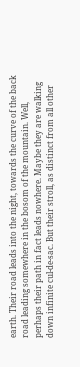earth. Their road leads into the night, towards the curve of the back road leading somewhere in the bosom of the mountain. Well, perhaps their path in fact leads nowhere. Maybe they are walking down infinite cul-de-sac. But their stroll, as distinct from all other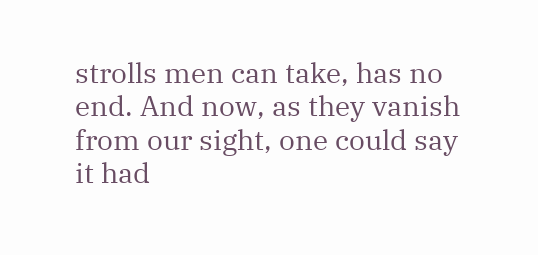strolls men can take, has no end. And now, as they vanish from our sight, one could say it had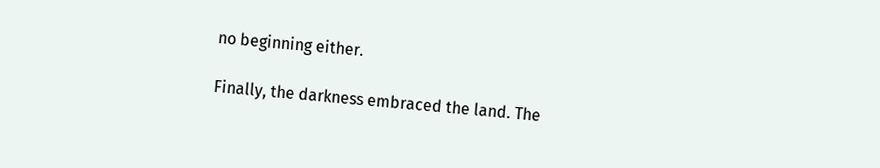no beginning either.

Finally, the darkness embraced the land. The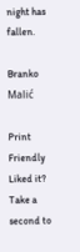night has fallen.

Branko Malić

Print Friendly
Liked it? Take a second to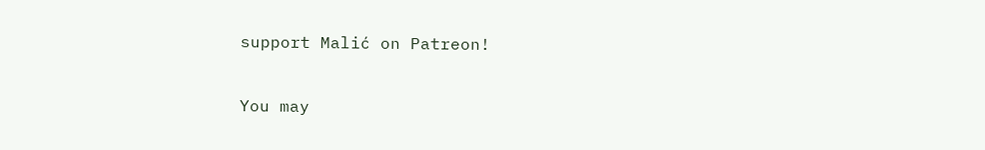support Malić on Patreon!

You may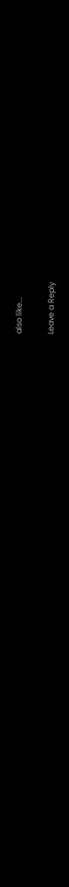also like...

Leave a Reply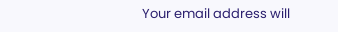Your email address will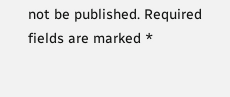not be published. Required fields are marked *